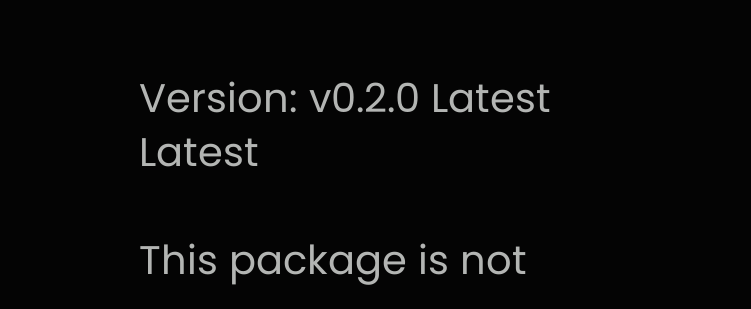Version: v0.2.0 Latest Latest

This package is not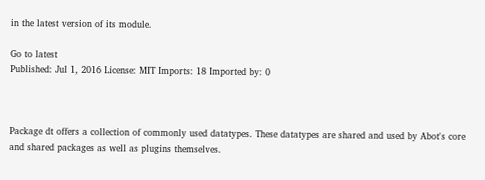in the latest version of its module.

Go to latest
Published: Jul 1, 2016 License: MIT Imports: 18 Imported by: 0



Package dt offers a collection of commonly used datatypes. These datatypes are shared and used by Abot's core and shared packages as well as plugins themselves.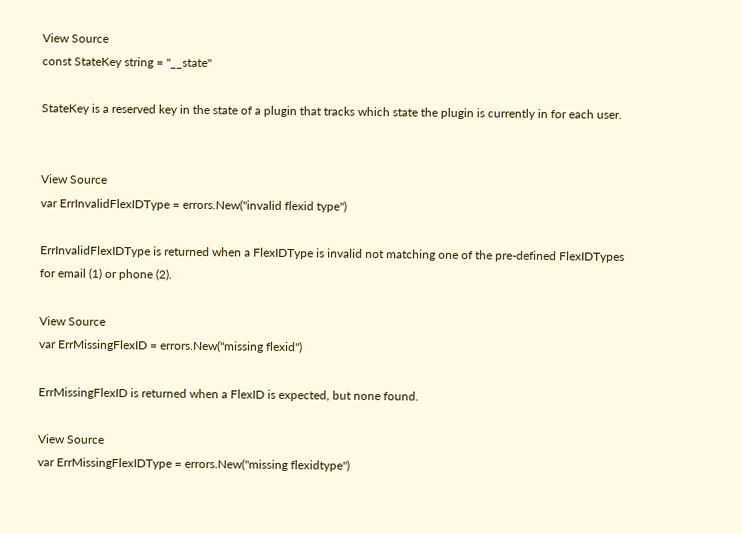View Source
const StateKey string = "__state"

StateKey is a reserved key in the state of a plugin that tracks which state the plugin is currently in for each user.


View Source
var ErrInvalidFlexIDType = errors.New("invalid flexid type")

ErrInvalidFlexIDType is returned when a FlexIDType is invalid not matching one of the pre-defined FlexIDTypes for email (1) or phone (2).

View Source
var ErrMissingFlexID = errors.New("missing flexid")

ErrMissingFlexID is returned when a FlexID is expected, but none found.

View Source
var ErrMissingFlexIDType = errors.New("missing flexidtype")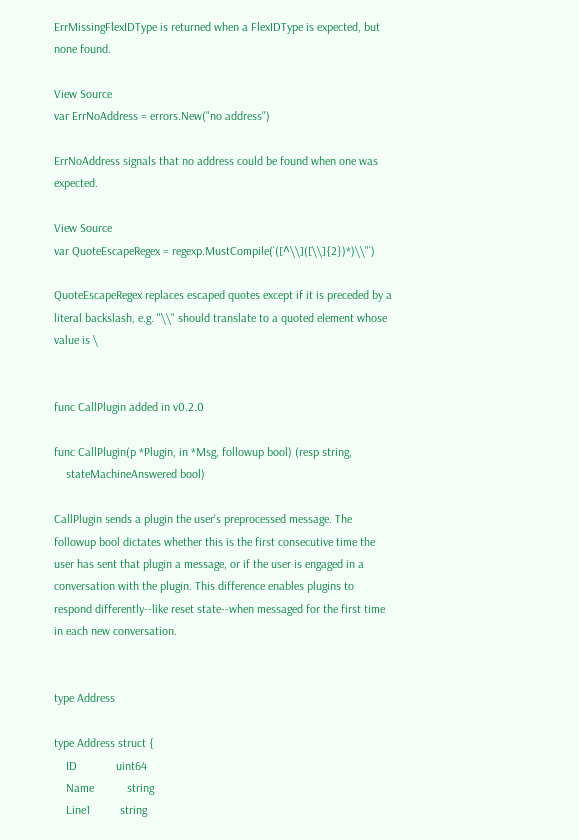ErrMissingFlexIDType is returned when a FlexIDType is expected, but none found.

View Source
var ErrNoAddress = errors.New("no address")

ErrNoAddress signals that no address could be found when one was expected.

View Source
var QuoteEscapeRegex = regexp.MustCompile(`([^\\]([\\]{2})*)\\"`)

QuoteEscapeRegex replaces escaped quotes except if it is preceded by a literal backslash, e.g. "\\" should translate to a quoted element whose value is \


func CallPlugin added in v0.2.0

func CallPlugin(p *Plugin, in *Msg, followup bool) (resp string,
    stateMachineAnswered bool)

CallPlugin sends a plugin the user's preprocessed message. The followup bool dictates whether this is the first consecutive time the user has sent that plugin a message, or if the user is engaged in a conversation with the plugin. This difference enables plugins to respond differently--like reset state--when messaged for the first time in each new conversation.


type Address

type Address struct {
    ID             uint64
    Name           string
    Line1          string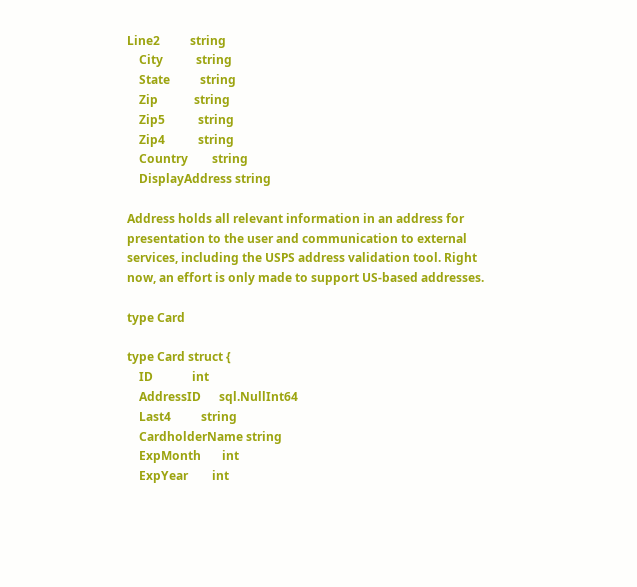Line2          string
    City           string
    State          string
    Zip            string
    Zip5           string
    Zip4           string
    Country        string
    DisplayAddress string

Address holds all relevant information in an address for presentation to the user and communication to external services, including the USPS address validation tool. Right now, an effort is only made to support US-based addresses.

type Card

type Card struct {
    ID             int
    AddressID      sql.NullInt64
    Last4          string
    CardholderName string
    ExpMonth       int
    ExpYear        int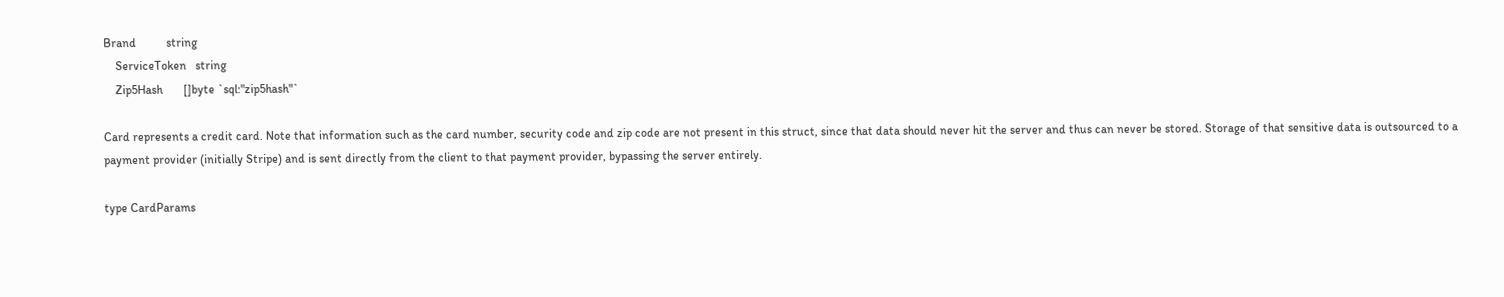Brand          string
    ServiceToken   string
    Zip5Hash       []byte `sql:"zip5hash"`

Card represents a credit card. Note that information such as the card number, security code and zip code are not present in this struct, since that data should never hit the server and thus can never be stored. Storage of that sensitive data is outsourced to a payment provider (initially Stripe) and is sent directly from the client to that payment provider, bypassing the server entirely.

type CardParams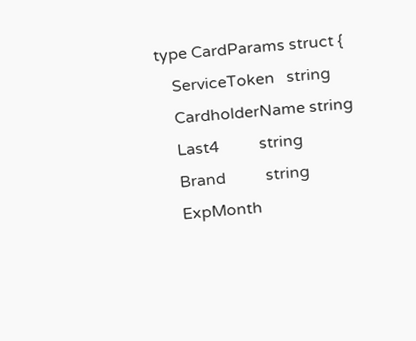type CardParams struct {
    ServiceToken   string
    CardholderName string
    Last4          string
    Brand          string
    ExpMonth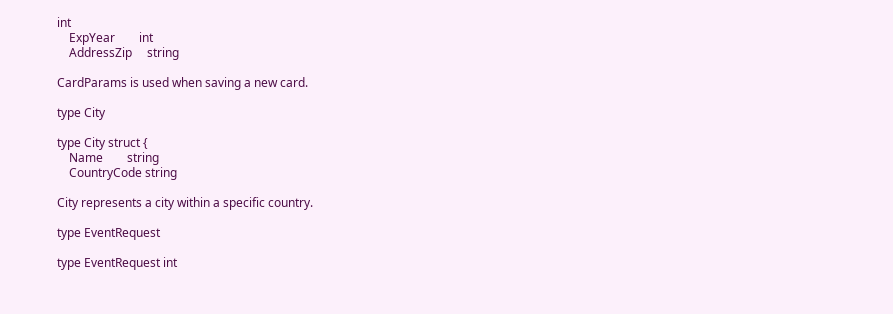int
    ExpYear        int
    AddressZip     string

CardParams is used when saving a new card.

type City

type City struct {
    Name        string
    CountryCode string

City represents a city within a specific country.

type EventRequest

type EventRequest int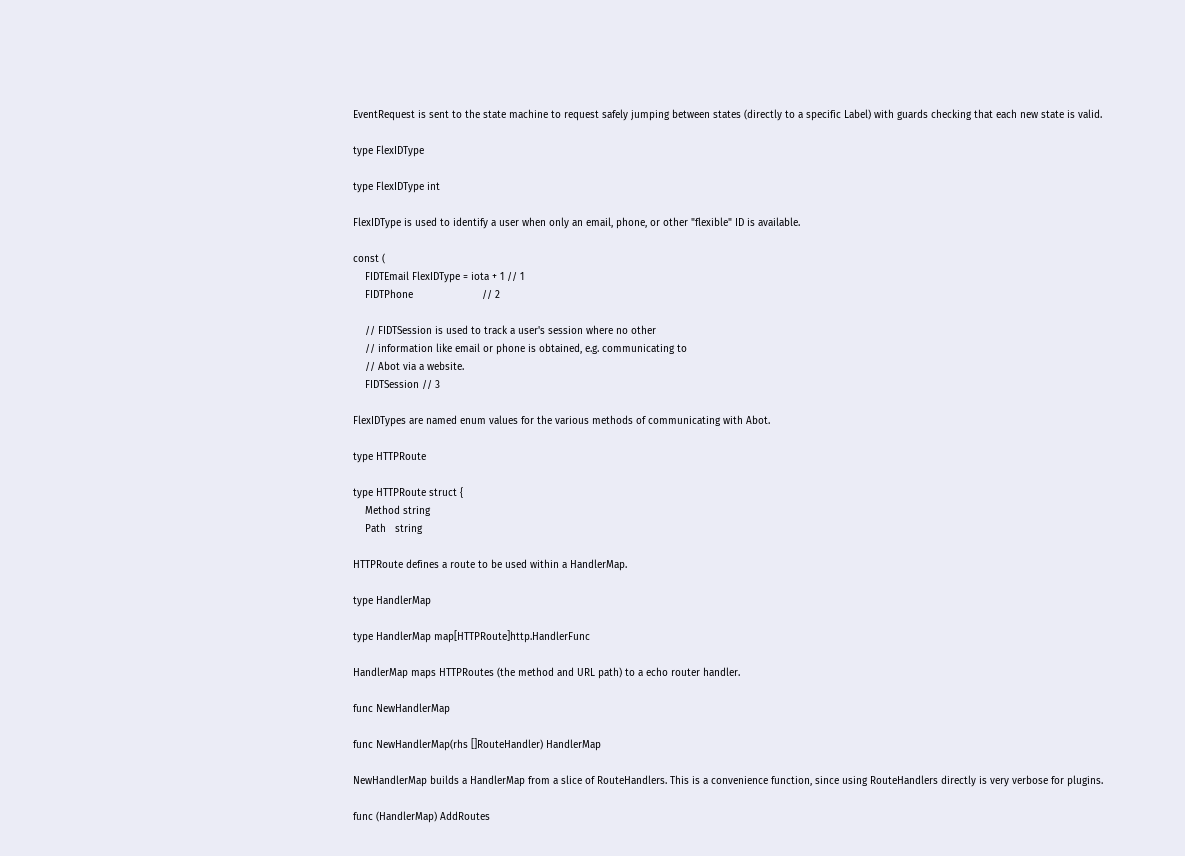EventRequest is sent to the state machine to request safely jumping between states (directly to a specific Label) with guards checking that each new state is valid.

type FlexIDType

type FlexIDType int

FlexIDType is used to identify a user when only an email, phone, or other "flexible" ID is available.

const (
    FIDTEmail FlexIDType = iota + 1 // 1
    FIDTPhone                       // 2

    // FIDTSession is used to track a user's session where no other
    // information like email or phone is obtained, e.g. communicating to
    // Abot via a website.
    FIDTSession // 3

FlexIDTypes are named enum values for the various methods of communicating with Abot.

type HTTPRoute

type HTTPRoute struct {
    Method string
    Path   string

HTTPRoute defines a route to be used within a HandlerMap.

type HandlerMap

type HandlerMap map[HTTPRoute]http.HandlerFunc

HandlerMap maps HTTPRoutes (the method and URL path) to a echo router handler.

func NewHandlerMap

func NewHandlerMap(rhs []RouteHandler) HandlerMap

NewHandlerMap builds a HandlerMap from a slice of RouteHandlers. This is a convenience function, since using RouteHandlers directly is very verbose for plugins.

func (HandlerMap) AddRoutes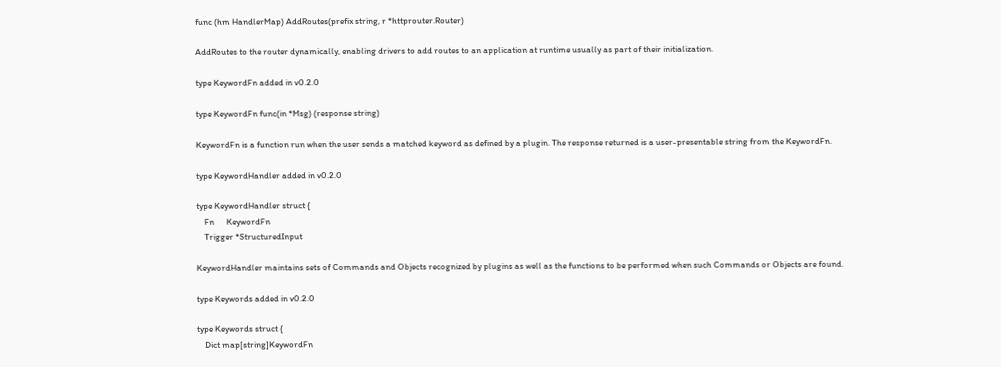func (hm HandlerMap) AddRoutes(prefix string, r *httprouter.Router)

AddRoutes to the router dynamically, enabling drivers to add routes to an application at runtime usually as part of their initialization.

type KeywordFn added in v0.2.0

type KeywordFn func(in *Msg) (response string)

KeywordFn is a function run when the user sends a matched keyword as defined by a plugin. The response returned is a user-presentable string from the KeywordFn.

type KeywordHandler added in v0.2.0

type KeywordHandler struct {
    Fn      KeywordFn
    Trigger *StructuredInput

KeywordHandler maintains sets of Commands and Objects recognized by plugins as well as the functions to be performed when such Commands or Objects are found.

type Keywords added in v0.2.0

type Keywords struct {
    Dict map[string]KeywordFn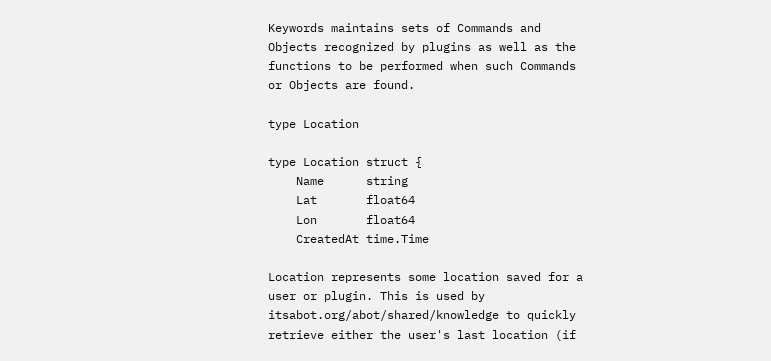Keywords maintains sets of Commands and Objects recognized by plugins as well as the functions to be performed when such Commands or Objects are found.

type Location

type Location struct {
    Name      string
    Lat       float64
    Lon       float64
    CreatedAt time.Time

Location represents some location saved for a user or plugin. This is used by itsabot.org/abot/shared/knowledge to quickly retrieve either the user's last location (if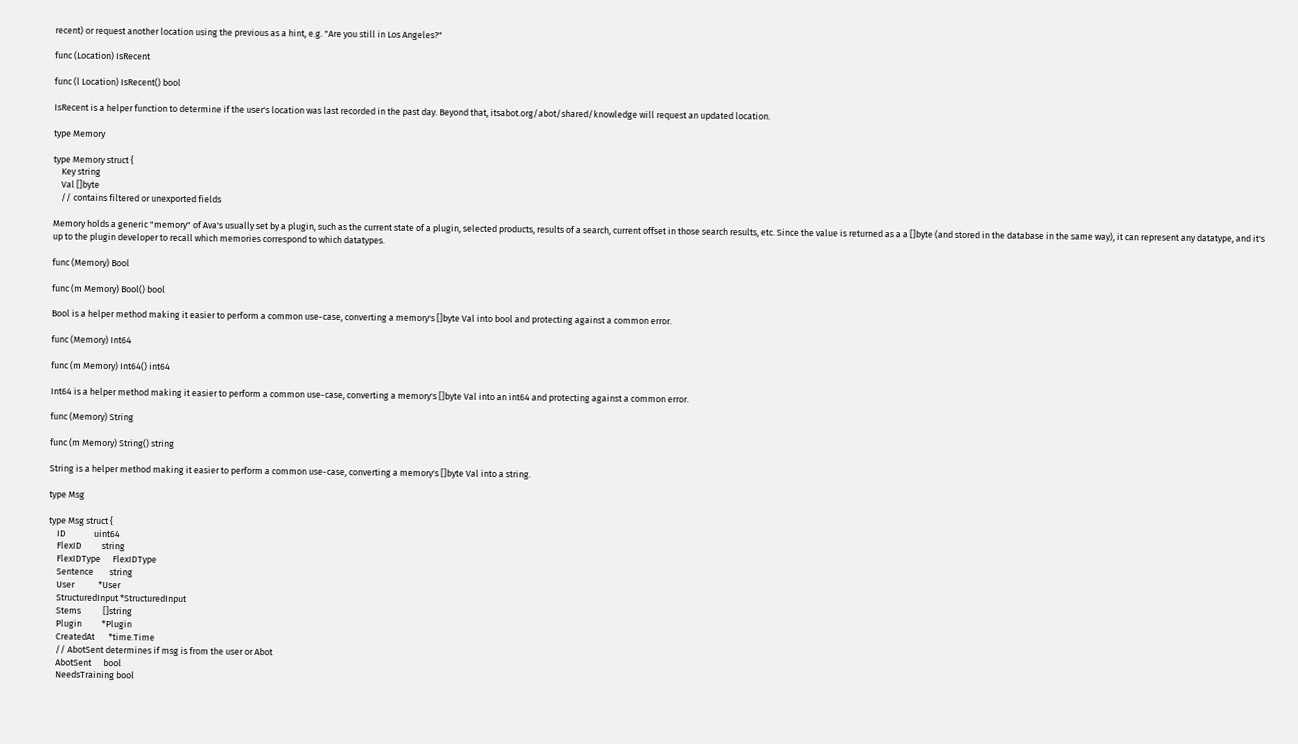recent) or request another location using the previous as a hint, e.g. "Are you still in Los Angeles?"

func (Location) IsRecent

func (l Location) IsRecent() bool

IsRecent is a helper function to determine if the user's location was last recorded in the past day. Beyond that, itsabot.org/abot/shared/knowledge will request an updated location.

type Memory

type Memory struct {
    Key string
    Val []byte
    // contains filtered or unexported fields

Memory holds a generic "memory" of Ava's usually set by a plugin, such as the current state of a plugin, selected products, results of a search, current offset in those search results, etc. Since the value is returned as a a []byte (and stored in the database in the same way), it can represent any datatype, and it's up to the plugin developer to recall which memories correspond to which datatypes.

func (Memory) Bool

func (m Memory) Bool() bool

Bool is a helper method making it easier to perform a common use-case, converting a memory's []byte Val into bool and protecting against a common error.

func (Memory) Int64

func (m Memory) Int64() int64

Int64 is a helper method making it easier to perform a common use-case, converting a memory's []byte Val into an int64 and protecting against a common error.

func (Memory) String

func (m Memory) String() string

String is a helper method making it easier to perform a common use-case, converting a memory's []byte Val into a string.

type Msg

type Msg struct {
    ID              uint64
    FlexID          string
    FlexIDType      FlexIDType
    Sentence        string
    User            *User
    StructuredInput *StructuredInput
    Stems           []string
    Plugin          *Plugin
    CreatedAt       *time.Time
    // AbotSent determines if msg is from the user or Abot
    AbotSent      bool
    NeedsTraining bool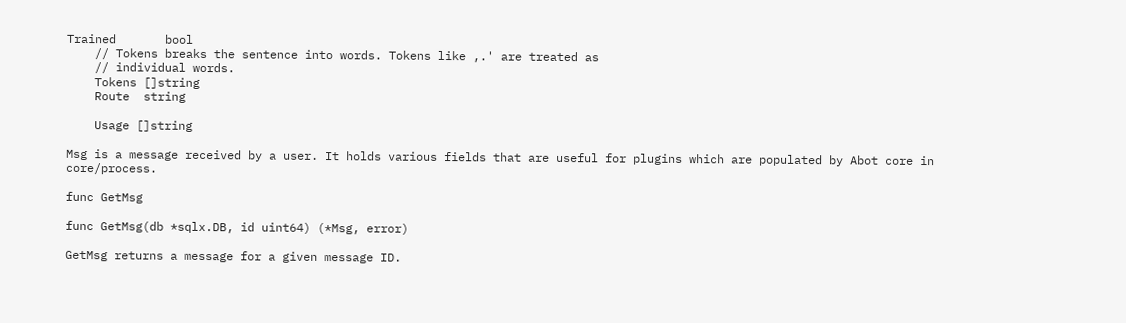Trained       bool
    // Tokens breaks the sentence into words. Tokens like ,.' are treated as
    // individual words.
    Tokens []string
    Route  string

    Usage []string

Msg is a message received by a user. It holds various fields that are useful for plugins which are populated by Abot core in core/process.

func GetMsg

func GetMsg(db *sqlx.DB, id uint64) (*Msg, error)

GetMsg returns a message for a given message ID.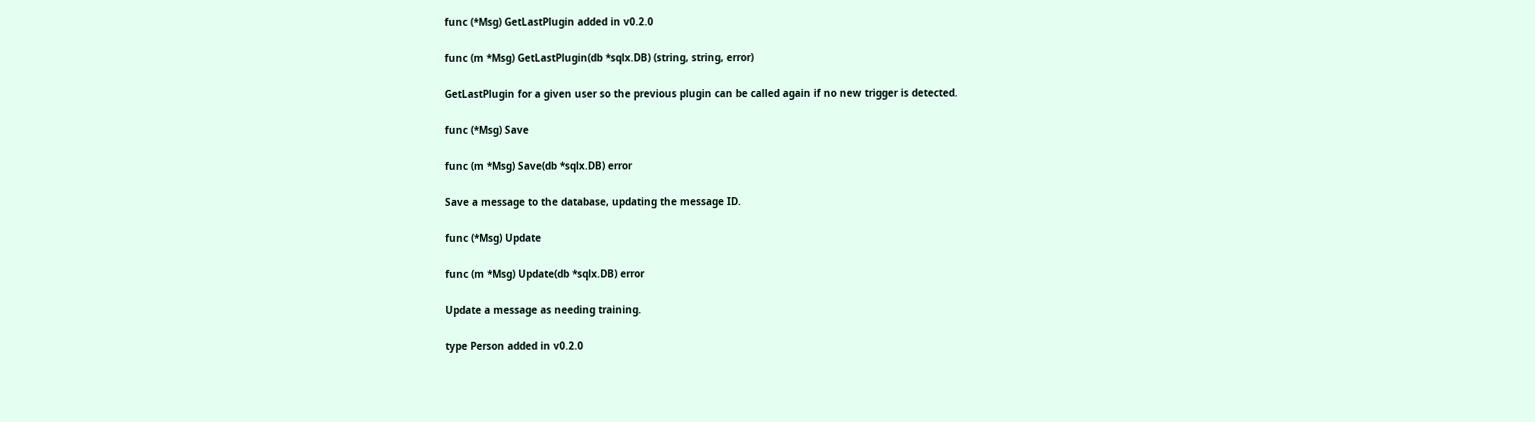func (*Msg) GetLastPlugin added in v0.2.0

func (m *Msg) GetLastPlugin(db *sqlx.DB) (string, string, error)

GetLastPlugin for a given user so the previous plugin can be called again if no new trigger is detected.

func (*Msg) Save

func (m *Msg) Save(db *sqlx.DB) error

Save a message to the database, updating the message ID.

func (*Msg) Update

func (m *Msg) Update(db *sqlx.DB) error

Update a message as needing training.

type Person added in v0.2.0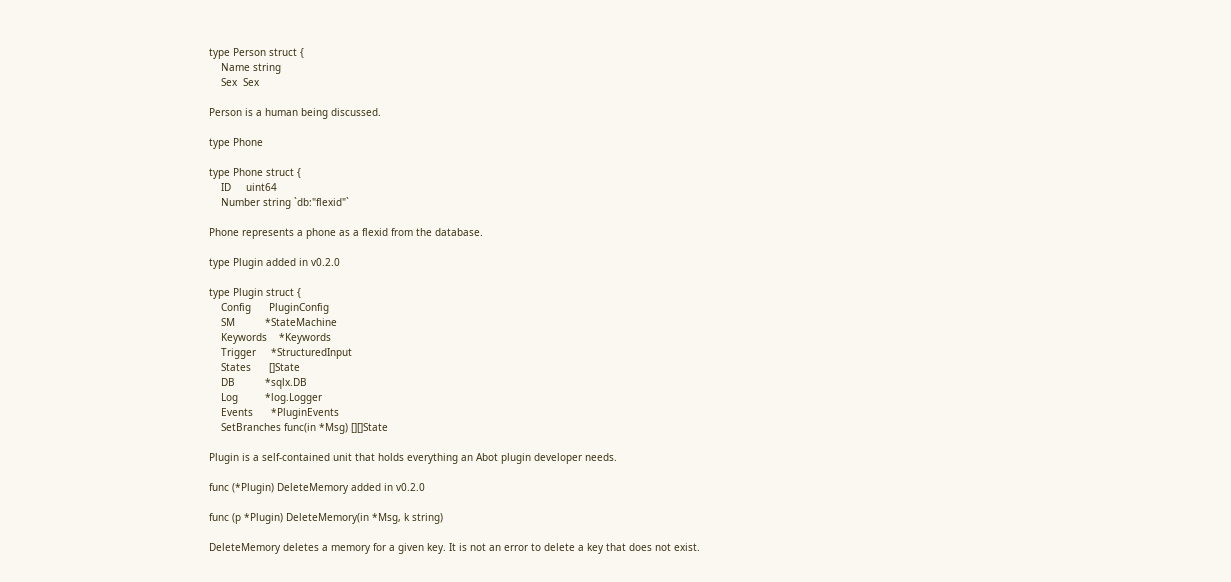type Person struct {
    Name string
    Sex  Sex

Person is a human being discussed.

type Phone

type Phone struct {
    ID     uint64
    Number string `db:"flexid"`

Phone represents a phone as a flexid from the database.

type Plugin added in v0.2.0

type Plugin struct {
    Config      PluginConfig
    SM          *StateMachine
    Keywords    *Keywords
    Trigger     *StructuredInput
    States      []State
    DB          *sqlx.DB
    Log         *log.Logger
    Events      *PluginEvents
    SetBranches func(in *Msg) [][]State

Plugin is a self-contained unit that holds everything an Abot plugin developer needs.

func (*Plugin) DeleteMemory added in v0.2.0

func (p *Plugin) DeleteMemory(in *Msg, k string)

DeleteMemory deletes a memory for a given key. It is not an error to delete a key that does not exist.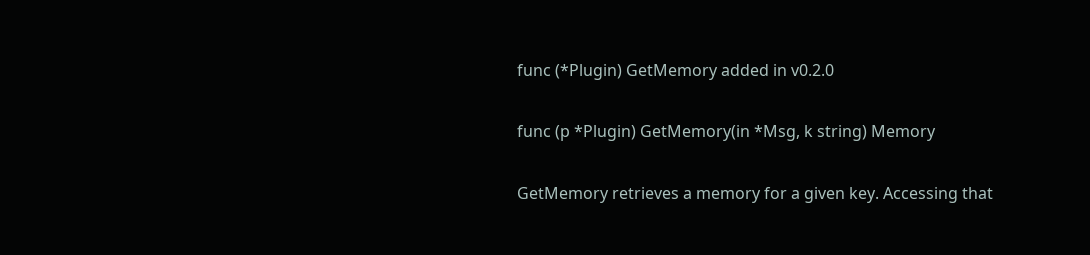func (*Plugin) GetMemory added in v0.2.0

func (p *Plugin) GetMemory(in *Msg, k string) Memory

GetMemory retrieves a memory for a given key. Accessing that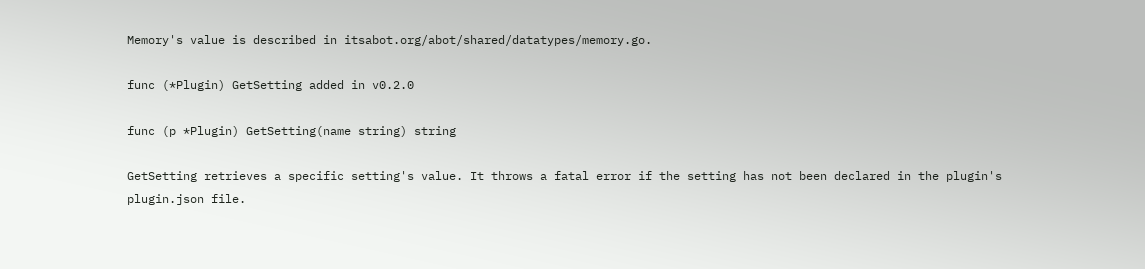Memory's value is described in itsabot.org/abot/shared/datatypes/memory.go.

func (*Plugin) GetSetting added in v0.2.0

func (p *Plugin) GetSetting(name string) string

GetSetting retrieves a specific setting's value. It throws a fatal error if the setting has not been declared in the plugin's plugin.json file.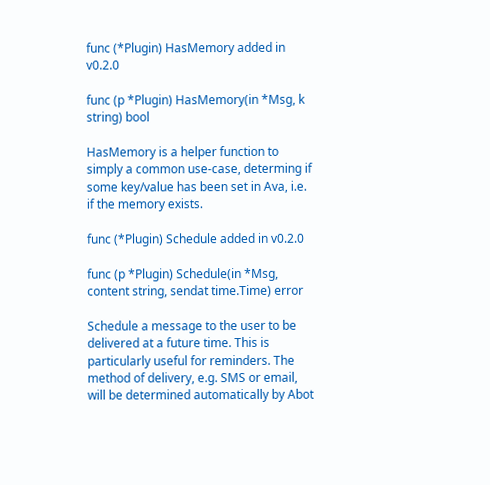func (*Plugin) HasMemory added in v0.2.0

func (p *Plugin) HasMemory(in *Msg, k string) bool

HasMemory is a helper function to simply a common use-case, determing if some key/value has been set in Ava, i.e. if the memory exists.

func (*Plugin) Schedule added in v0.2.0

func (p *Plugin) Schedule(in *Msg, content string, sendat time.Time) error

Schedule a message to the user to be delivered at a future time. This is particularly useful for reminders. The method of delivery, e.g. SMS or email, will be determined automatically by Abot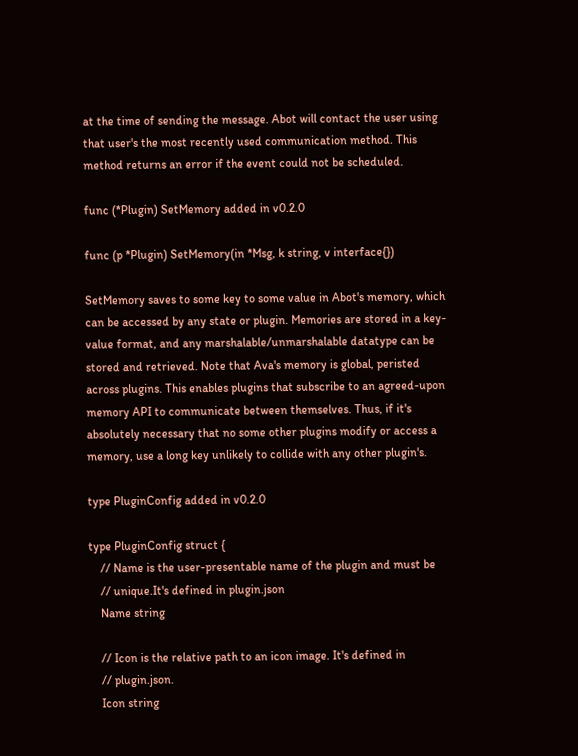at the time of sending the message. Abot will contact the user using that user's the most recently used communication method. This method returns an error if the event could not be scheduled.

func (*Plugin) SetMemory added in v0.2.0

func (p *Plugin) SetMemory(in *Msg, k string, v interface{})

SetMemory saves to some key to some value in Abot's memory, which can be accessed by any state or plugin. Memories are stored in a key-value format, and any marshalable/unmarshalable datatype can be stored and retrieved. Note that Ava's memory is global, peristed across plugins. This enables plugins that subscribe to an agreed-upon memory API to communicate between themselves. Thus, if it's absolutely necessary that no some other plugins modify or access a memory, use a long key unlikely to collide with any other plugin's.

type PluginConfig added in v0.2.0

type PluginConfig struct {
    // Name is the user-presentable name of the plugin and must be
    // unique.It's defined in plugin.json
    Name string

    // Icon is the relative path to an icon image. It's defined in
    // plugin.json.
    Icon string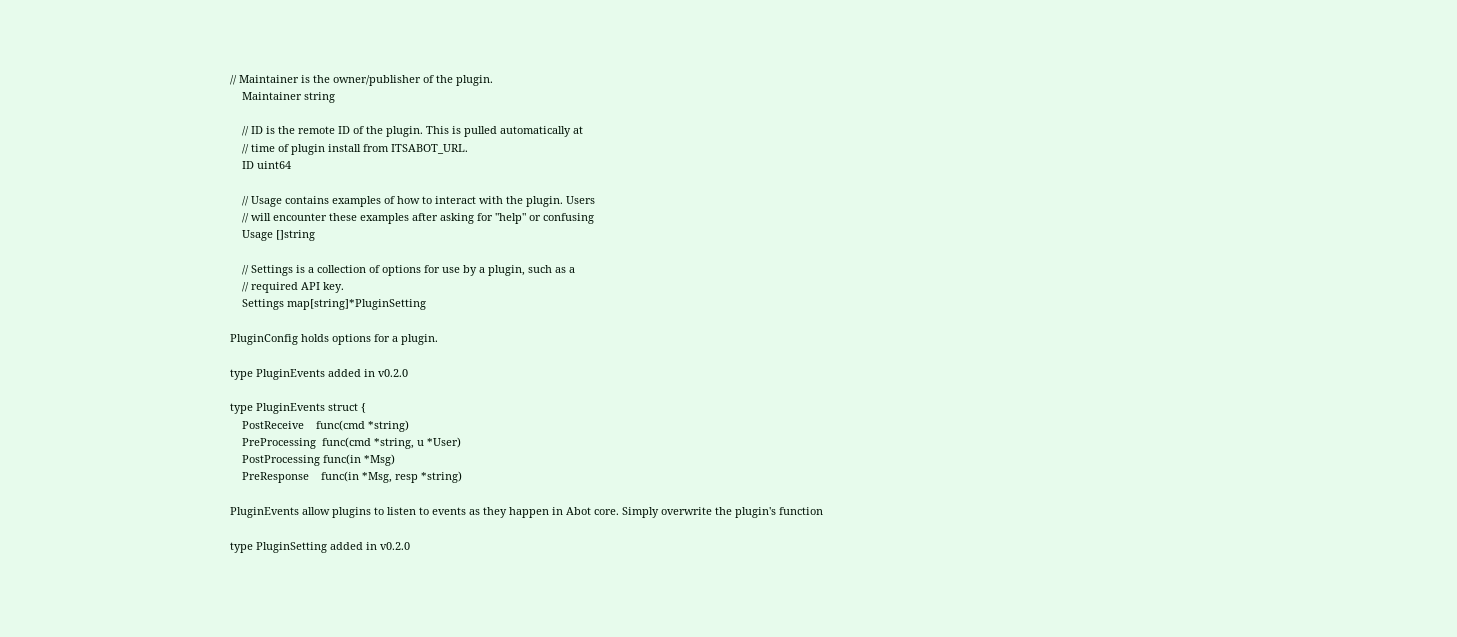// Maintainer is the owner/publisher of the plugin.
    Maintainer string

    // ID is the remote ID of the plugin. This is pulled automatically at
    // time of plugin install from ITSABOT_URL.
    ID uint64

    // Usage contains examples of how to interact with the plugin. Users
    // will encounter these examples after asking for "help" or confusing
    Usage []string

    // Settings is a collection of options for use by a plugin, such as a
    // required API key.
    Settings map[string]*PluginSetting

PluginConfig holds options for a plugin.

type PluginEvents added in v0.2.0

type PluginEvents struct {
    PostReceive    func(cmd *string)
    PreProcessing  func(cmd *string, u *User)
    PostProcessing func(in *Msg)
    PreResponse    func(in *Msg, resp *string)

PluginEvents allow plugins to listen to events as they happen in Abot core. Simply overwrite the plugin's function

type PluginSetting added in v0.2.0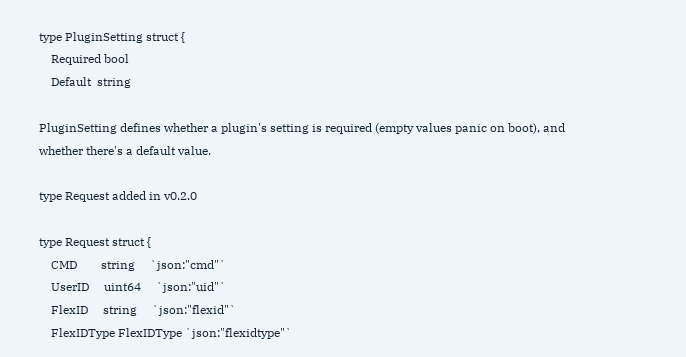type PluginSetting struct {
    Required bool
    Default  string

PluginSetting defines whether a plugin's setting is required (empty values panic on boot), and whether there's a default value.

type Request added in v0.2.0

type Request struct {
    CMD        string     `json:"cmd"`
    UserID     uint64     `json:"uid"`
    FlexID     string     `json:"flexid"`
    FlexIDType FlexIDType `json:"flexidtype"`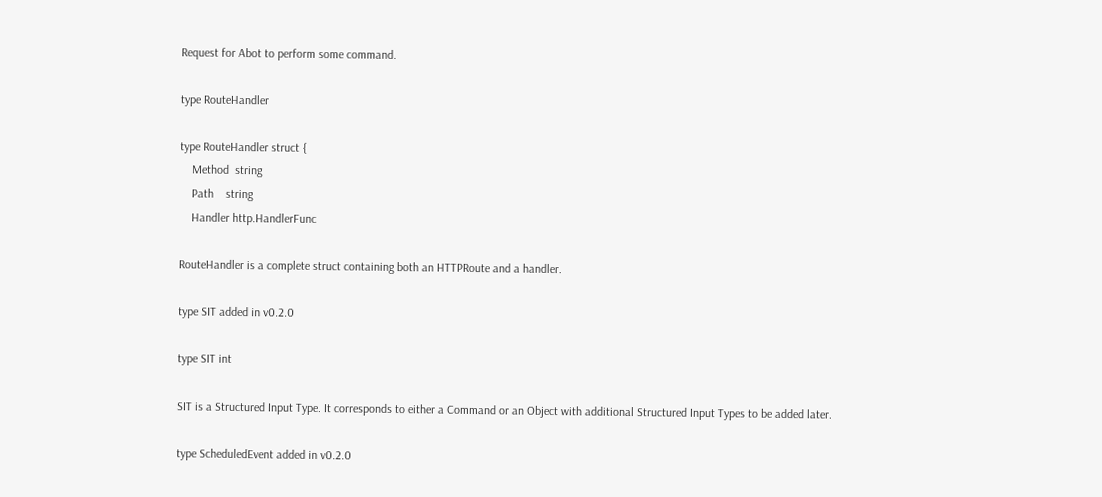Request for Abot to perform some command.

type RouteHandler

type RouteHandler struct {
    Method  string
    Path    string
    Handler http.HandlerFunc

RouteHandler is a complete struct containing both an HTTPRoute and a handler.

type SIT added in v0.2.0

type SIT int

SIT is a Structured Input Type. It corresponds to either a Command or an Object with additional Structured Input Types to be added later.

type ScheduledEvent added in v0.2.0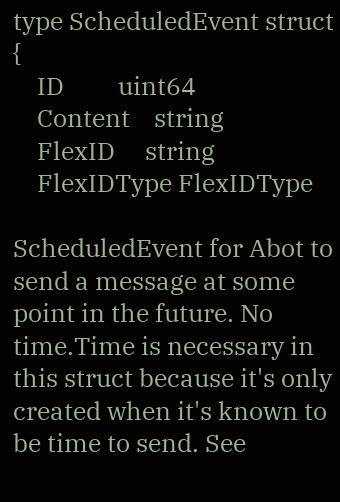type ScheduledEvent struct {
    ID         uint64
    Content    string
    FlexID     string
    FlexIDType FlexIDType

ScheduledEvent for Abot to send a message at some point in the future. No time.Time is necessary in this struct because it's only created when it's known to be time to send. See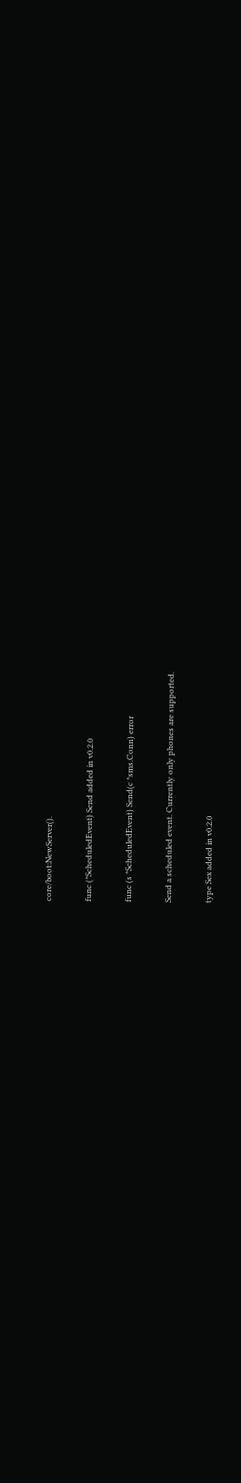core/boot:NewServer().

func (*ScheduledEvent) Send added in v0.2.0

func (s *ScheduledEvent) Send(c *sms.Conn) error

Send a scheduled event. Currently only phones are supported.

type Sex added in v0.2.0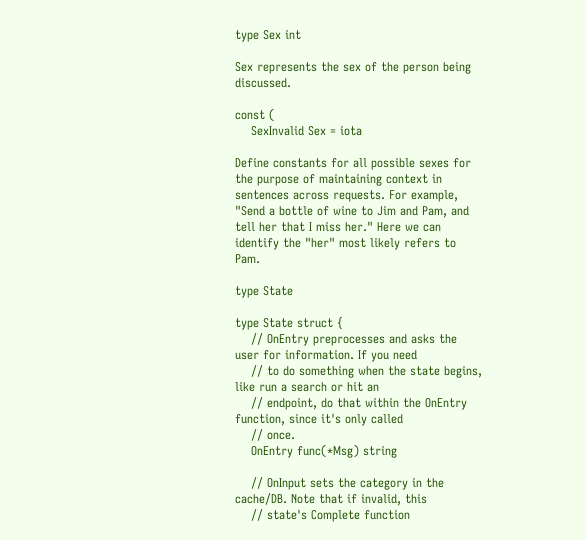type Sex int

Sex represents the sex of the person being discussed.

const (
    SexInvalid Sex = iota

Define constants for all possible sexes for the purpose of maintaining context in sentences across requests. For example, "Send a bottle of wine to Jim and Pam, and tell her that I miss her." Here we can identify the "her" most likely refers to Pam.

type State

type State struct {
    // OnEntry preprocesses and asks the user for information. If you need
    // to do something when the state begins, like run a search or hit an
    // endpoint, do that within the OnEntry function, since it's only called
    // once.
    OnEntry func(*Msg) string

    // OnInput sets the category in the cache/DB. Note that if invalid, this
    // state's Complete function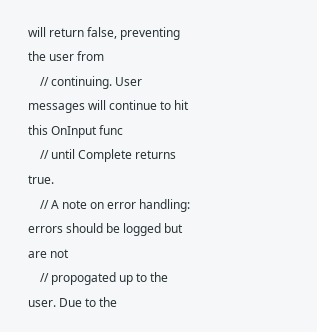will return false, preventing the user from
    // continuing. User messages will continue to hit this OnInput func
    // until Complete returns true.
    // A note on error handling: errors should be logged but are not
    // propogated up to the user. Due to the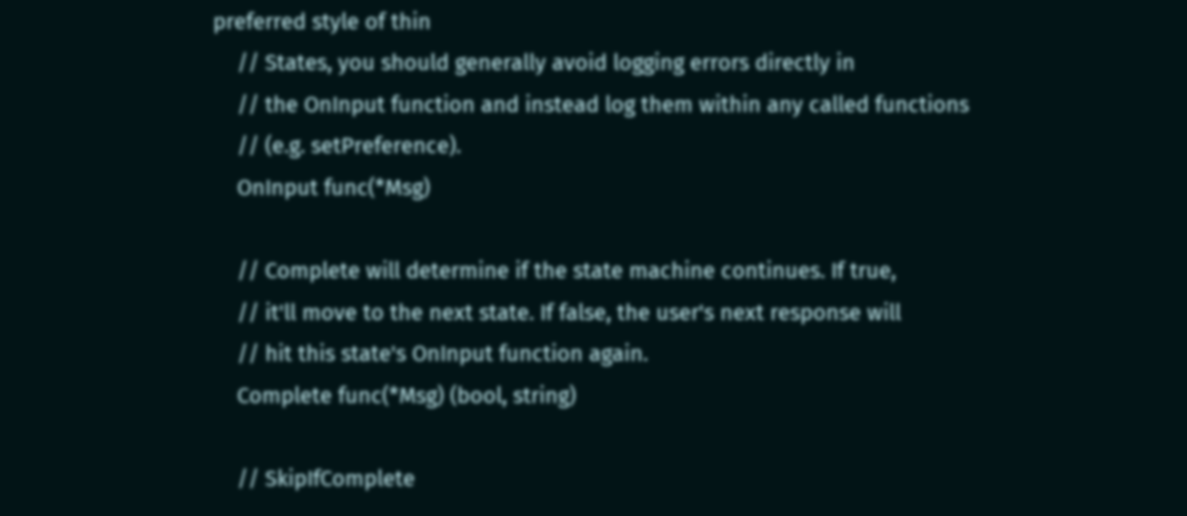preferred style of thin
    // States, you should generally avoid logging errors directly in
    // the OnInput function and instead log them within any called functions
    // (e.g. setPreference).
    OnInput func(*Msg)

    // Complete will determine if the state machine continues. If true,
    // it'll move to the next state. If false, the user's next response will
    // hit this state's OnInput function again.
    Complete func(*Msg) (bool, string)

    // SkipIfComplete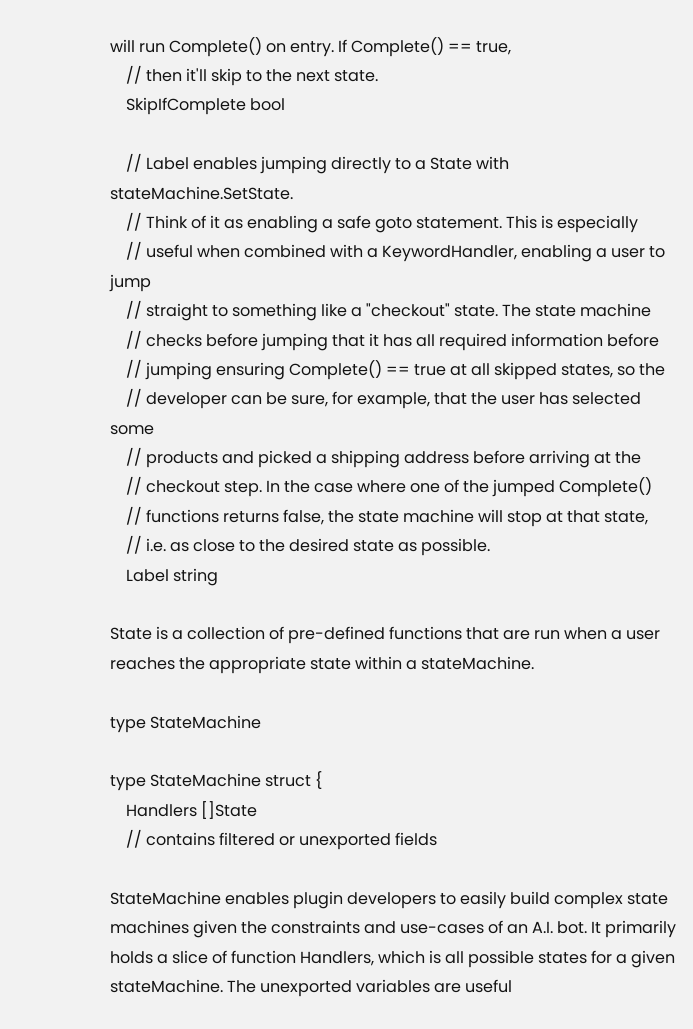will run Complete() on entry. If Complete() == true,
    // then it'll skip to the next state.
    SkipIfComplete bool

    // Label enables jumping directly to a State with stateMachine.SetState.
    // Think of it as enabling a safe goto statement. This is especially
    // useful when combined with a KeywordHandler, enabling a user to jump
    // straight to something like a "checkout" state. The state machine
    // checks before jumping that it has all required information before
    // jumping ensuring Complete() == true at all skipped states, so the
    // developer can be sure, for example, that the user has selected some
    // products and picked a shipping address before arriving at the
    // checkout step. In the case where one of the jumped Complete()
    // functions returns false, the state machine will stop at that state,
    // i.e. as close to the desired state as possible.
    Label string

State is a collection of pre-defined functions that are run when a user reaches the appropriate state within a stateMachine.

type StateMachine

type StateMachine struct {
    Handlers []State
    // contains filtered or unexported fields

StateMachine enables plugin developers to easily build complex state machines given the constraints and use-cases of an A.I. bot. It primarily holds a slice of function Handlers, which is all possible states for a given stateMachine. The unexported variables are useful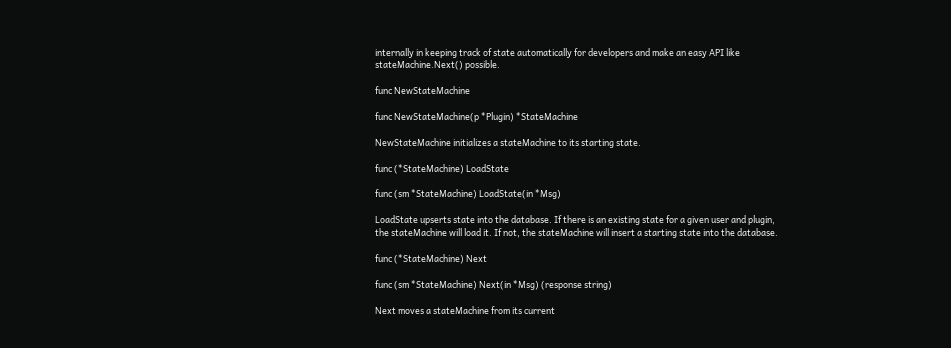internally in keeping track of state automatically for developers and make an easy API like stateMachine.Next() possible.

func NewStateMachine

func NewStateMachine(p *Plugin) *StateMachine

NewStateMachine initializes a stateMachine to its starting state.

func (*StateMachine) LoadState

func (sm *StateMachine) LoadState(in *Msg)

LoadState upserts state into the database. If there is an existing state for a given user and plugin, the stateMachine will load it. If not, the stateMachine will insert a starting state into the database.

func (*StateMachine) Next

func (sm *StateMachine) Next(in *Msg) (response string)

Next moves a stateMachine from its current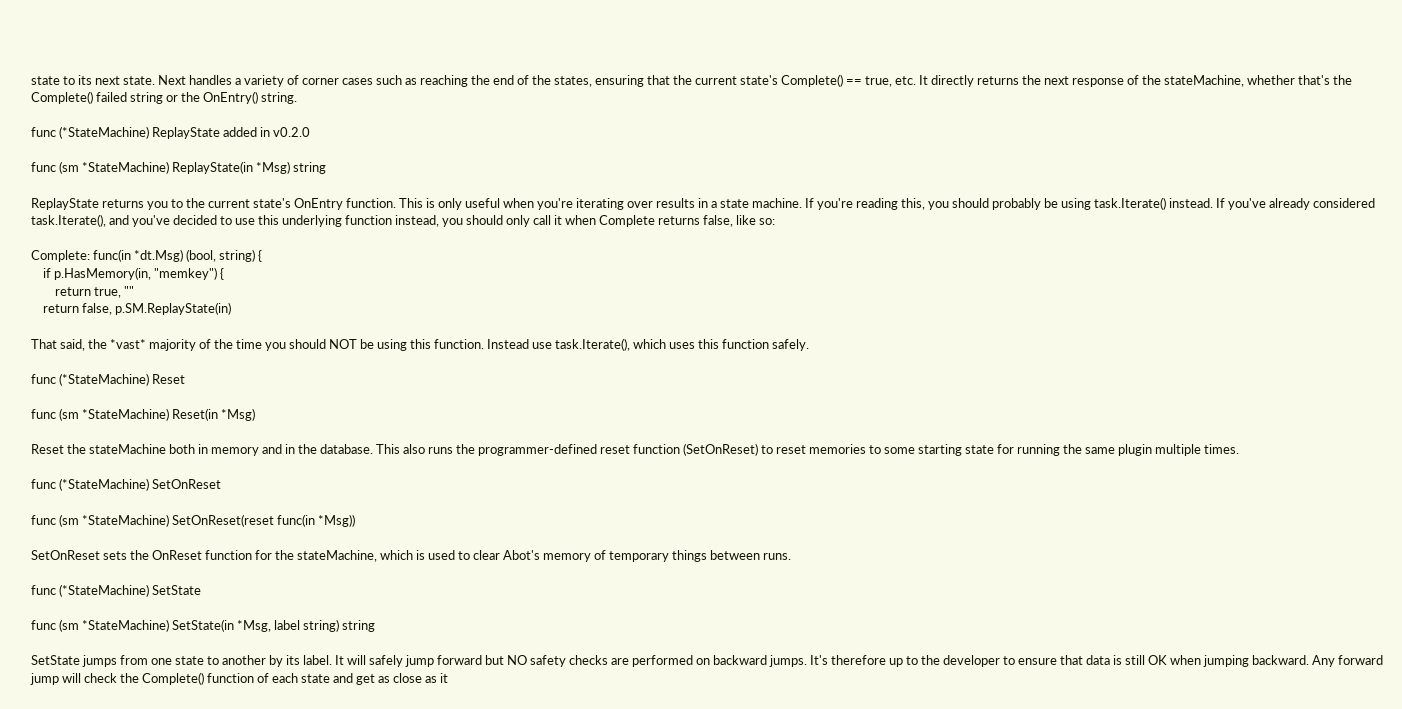state to its next state. Next handles a variety of corner cases such as reaching the end of the states, ensuring that the current state's Complete() == true, etc. It directly returns the next response of the stateMachine, whether that's the Complete() failed string or the OnEntry() string.

func (*StateMachine) ReplayState added in v0.2.0

func (sm *StateMachine) ReplayState(in *Msg) string

ReplayState returns you to the current state's OnEntry function. This is only useful when you're iterating over results in a state machine. If you're reading this, you should probably be using task.Iterate() instead. If you've already considered task.Iterate(), and you've decided to use this underlying function instead, you should only call it when Complete returns false, like so:

Complete: func(in *dt.Msg) (bool, string) {
    if p.HasMemory(in, "memkey") {
        return true, ""
    return false, p.SM.ReplayState(in)

That said, the *vast* majority of the time you should NOT be using this function. Instead use task.Iterate(), which uses this function safely.

func (*StateMachine) Reset

func (sm *StateMachine) Reset(in *Msg)

Reset the stateMachine both in memory and in the database. This also runs the programmer-defined reset function (SetOnReset) to reset memories to some starting state for running the same plugin multiple times.

func (*StateMachine) SetOnReset

func (sm *StateMachine) SetOnReset(reset func(in *Msg))

SetOnReset sets the OnReset function for the stateMachine, which is used to clear Abot's memory of temporary things between runs.

func (*StateMachine) SetState

func (sm *StateMachine) SetState(in *Msg, label string) string

SetState jumps from one state to another by its label. It will safely jump forward but NO safety checks are performed on backward jumps. It's therefore up to the developer to ensure that data is still OK when jumping backward. Any forward jump will check the Complete() function of each state and get as close as it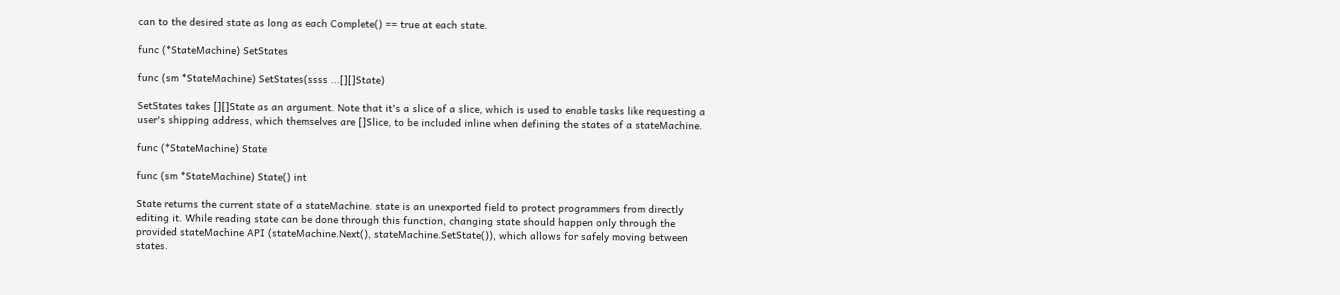can to the desired state as long as each Complete() == true at each state.

func (*StateMachine) SetStates

func (sm *StateMachine) SetStates(ssss ...[][]State)

SetStates takes [][]State as an argument. Note that it's a slice of a slice, which is used to enable tasks like requesting a user's shipping address, which themselves are []Slice, to be included inline when defining the states of a stateMachine.

func (*StateMachine) State

func (sm *StateMachine) State() int

State returns the current state of a stateMachine. state is an unexported field to protect programmers from directly editing it. While reading state can be done through this function, changing state should happen only through the provided stateMachine API (stateMachine.Next(), stateMachine.SetState()), which allows for safely moving between states.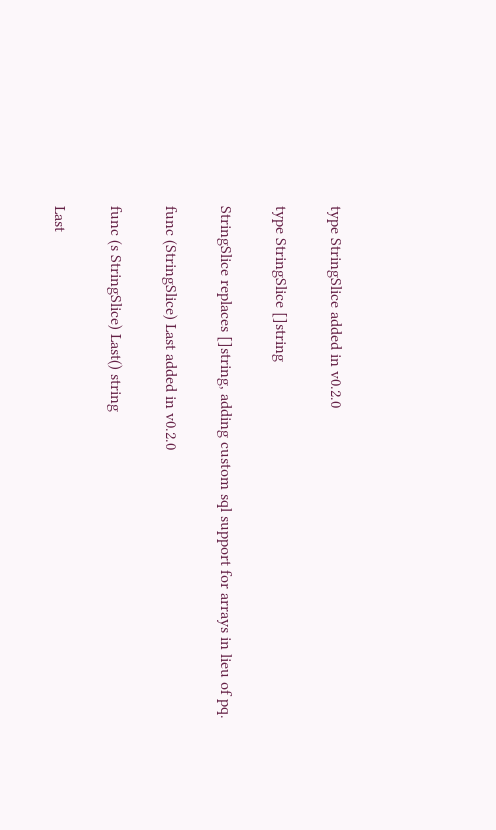type StringSlice added in v0.2.0

type StringSlice []string

StringSlice replaces []string, adding custom sql support for arrays in lieu of pq.

func (StringSlice) Last added in v0.2.0

func (s StringSlice) Last() string

Last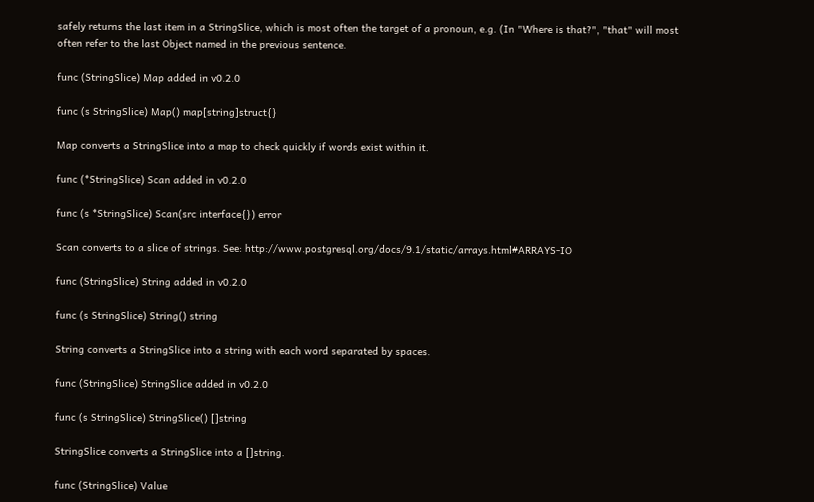safely returns the last item in a StringSlice, which is most often the target of a pronoun, e.g. (In "Where is that?", "that" will most often refer to the last Object named in the previous sentence.

func (StringSlice) Map added in v0.2.0

func (s StringSlice) Map() map[string]struct{}

Map converts a StringSlice into a map to check quickly if words exist within it.

func (*StringSlice) Scan added in v0.2.0

func (s *StringSlice) Scan(src interface{}) error

Scan converts to a slice of strings. See: http://www.postgresql.org/docs/9.1/static/arrays.html#ARRAYS-IO

func (StringSlice) String added in v0.2.0

func (s StringSlice) String() string

String converts a StringSlice into a string with each word separated by spaces.

func (StringSlice) StringSlice added in v0.2.0

func (s StringSlice) StringSlice() []string

StringSlice converts a StringSlice into a []string.

func (StringSlice) Value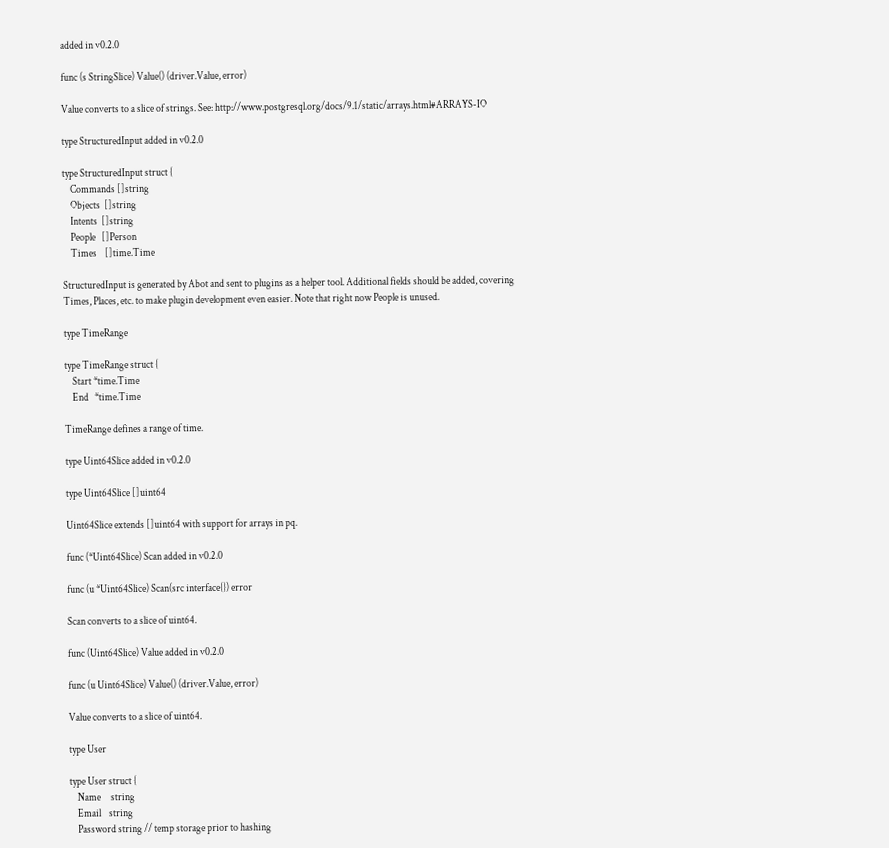added in v0.2.0

func (s StringSlice) Value() (driver.Value, error)

Value converts to a slice of strings. See: http://www.postgresql.org/docs/9.1/static/arrays.html#ARRAYS-IO

type StructuredInput added in v0.2.0

type StructuredInput struct {
    Commands []string
    Objects  []string
    Intents  []string
    People   []Person
    Times    []time.Time

StructuredInput is generated by Abot and sent to plugins as a helper tool. Additional fields should be added, covering Times, Places, etc. to make plugin development even easier. Note that right now People is unused.

type TimeRange

type TimeRange struct {
    Start *time.Time
    End   *time.Time

TimeRange defines a range of time.

type Uint64Slice added in v0.2.0

type Uint64Slice []uint64

Uint64Slice extends []uint64 with support for arrays in pq.

func (*Uint64Slice) Scan added in v0.2.0

func (u *Uint64Slice) Scan(src interface{}) error

Scan converts to a slice of uint64.

func (Uint64Slice) Value added in v0.2.0

func (u Uint64Slice) Value() (driver.Value, error)

Value converts to a slice of uint64.

type User

type User struct {
    Name     string
    Email    string
    Password string // temp storage prior to hashing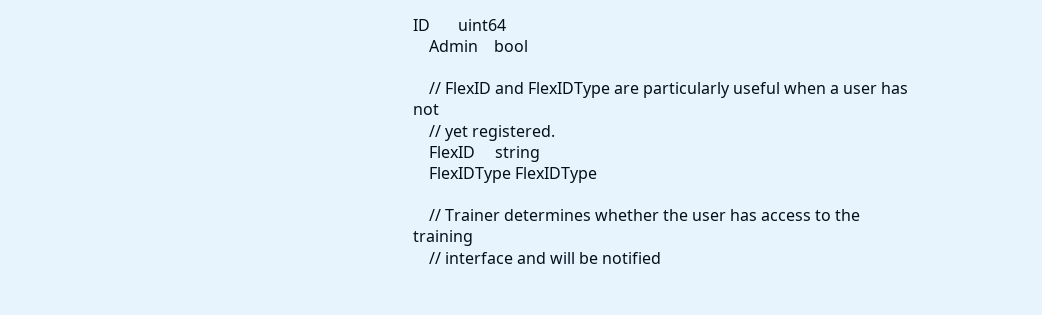ID       uint64
    Admin    bool

    // FlexID and FlexIDType are particularly useful when a user has not
    // yet registered.
    FlexID     string
    FlexIDType FlexIDType

    // Trainer determines whether the user has access to the training
    // interface and will be notified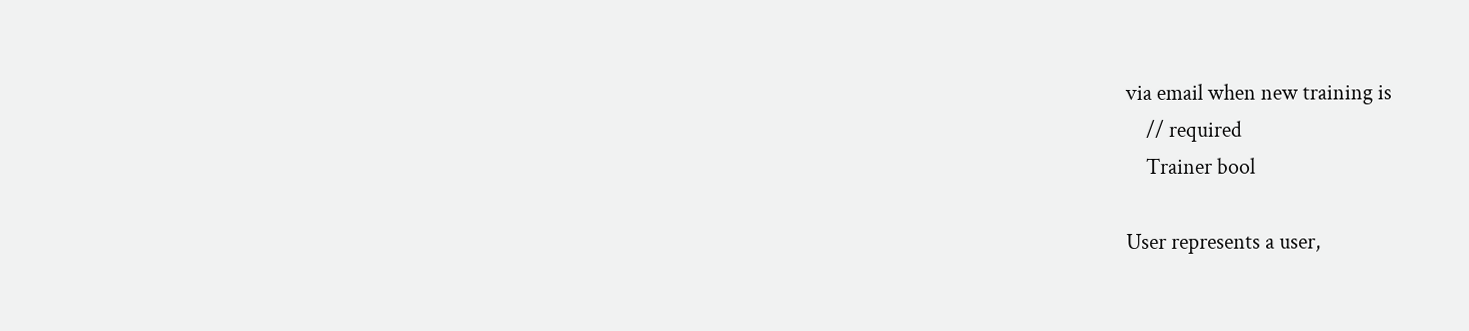via email when new training is
    // required
    Trainer bool

User represents a user,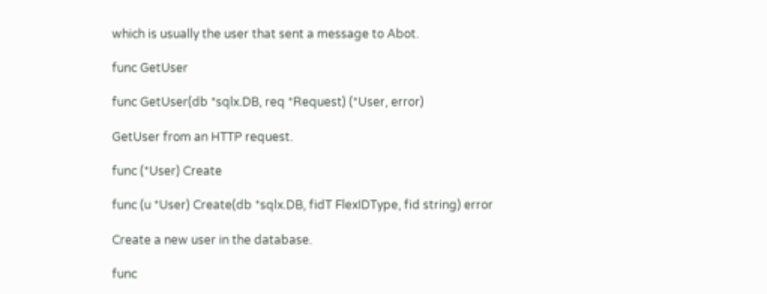which is usually the user that sent a message to Abot.

func GetUser

func GetUser(db *sqlx.DB, req *Request) (*User, error)

GetUser from an HTTP request.

func (*User) Create

func (u *User) Create(db *sqlx.DB, fidT FlexIDType, fid string) error

Create a new user in the database.

func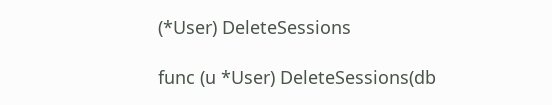(*User) DeleteSessions

func (u *User) DeleteSessions(db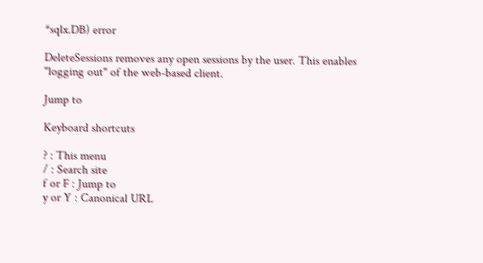*sqlx.DB) error

DeleteSessions removes any open sessions by the user. This enables "logging out" of the web-based client.

Jump to

Keyboard shortcuts

? : This menu
/ : Search site
f or F : Jump to
y or Y : Canonical URL